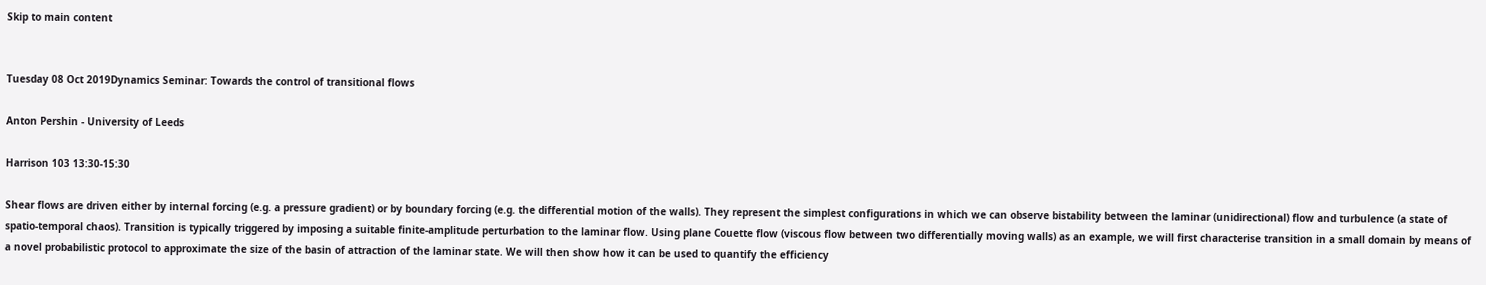Skip to main content


Tuesday 08 Oct 2019Dynamics Seminar: Towards the control of transitional flows

Anton Pershin - University of Leeds

Harrison 103 13:30-15:30

Shear flows are driven either by internal forcing (e.g. a pressure gradient) or by boundary forcing (e.g. the differential motion of the walls). They represent the simplest configurations in which we can observe bistability between the laminar (unidirectional) flow and turbulence (a state of spatio-temporal chaos). Transition is typically triggered by imposing a suitable finite-amplitude perturbation to the laminar flow. Using plane Couette flow (viscous flow between two differentially moving walls) as an example, we will first characterise transition in a small domain by means of a novel probabilistic protocol to approximate the size of the basin of attraction of the laminar state. We will then show how it can be used to quantify the efficiency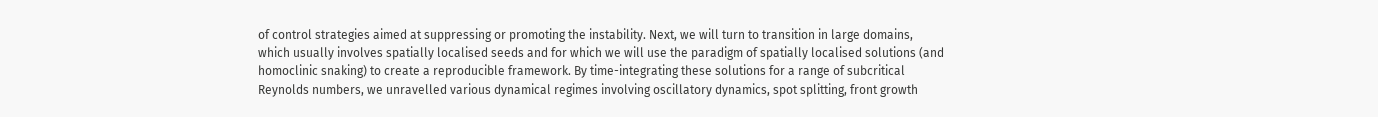of control strategies aimed at suppressing or promoting the instability. Next, we will turn to transition in large domains, which usually involves spatially localised seeds and for which we will use the paradigm of spatially localised solutions (and homoclinic snaking) to create a reproducible framework. By time-integrating these solutions for a range of subcritical Reynolds numbers, we unravelled various dynamical regimes involving oscillatory dynamics, spot splitting, front growth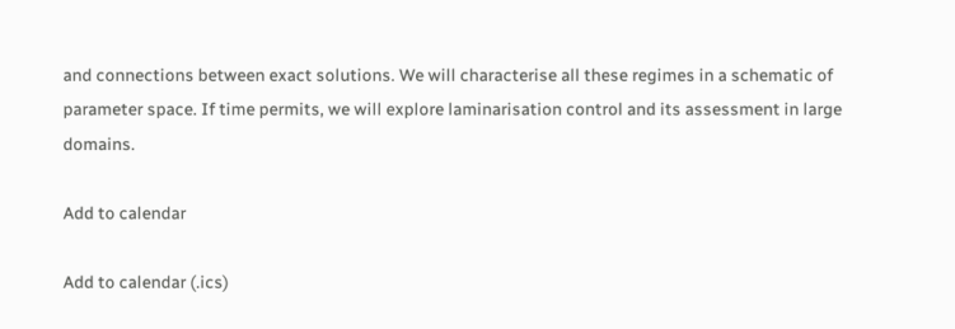and connections between exact solutions. We will characterise all these regimes in a schematic of parameter space. If time permits, we will explore laminarisation control and its assessment in large domains.

Add to calendar

Add to calendar (.ics)